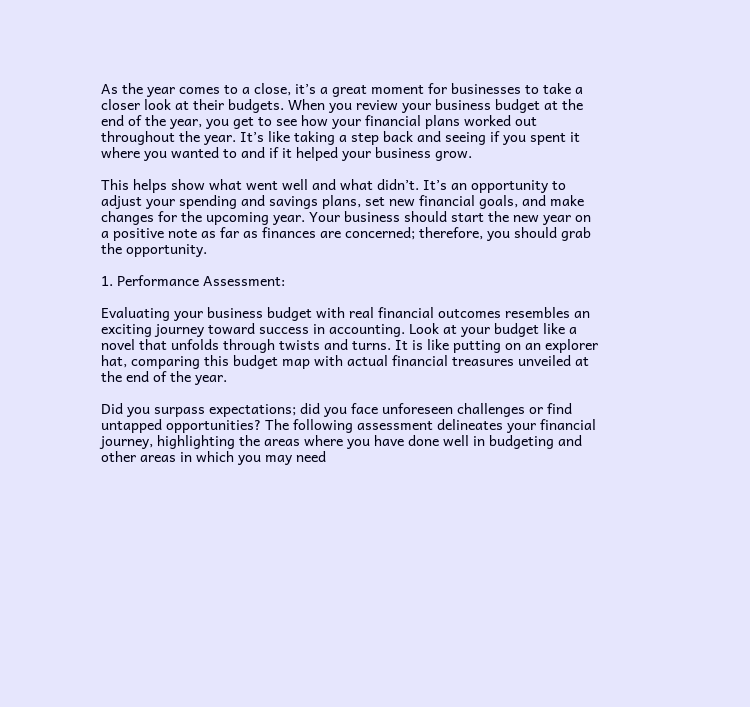As the year comes to a close, it’s a great moment for businesses to take a closer look at their budgets. When you review your business budget at the end of the year, you get to see how your financial plans worked out throughout the year. It’s like taking a step back and seeing if you spent it where you wanted to and if it helped your business grow.

This helps show what went well and what didn’t. It’s an opportunity to adjust your spending and savings plans, set new financial goals, and make changes for the upcoming year. Your business should start the new year on a positive note as far as finances are concerned; therefore, you should grab the opportunity.

1. Performance Assessment:

Evaluating your business budget with real financial outcomes resembles an exciting journey toward success in accounting. Look at your budget like a novel that unfolds through twists and turns. It is like putting on an explorer hat, comparing this budget map with actual financial treasures unveiled at the end of the year.

Did you surpass expectations; did you face unforeseen challenges or find untapped opportunities? The following assessment delineates your financial journey, highlighting the areas where you have done well in budgeting and other areas in which you may need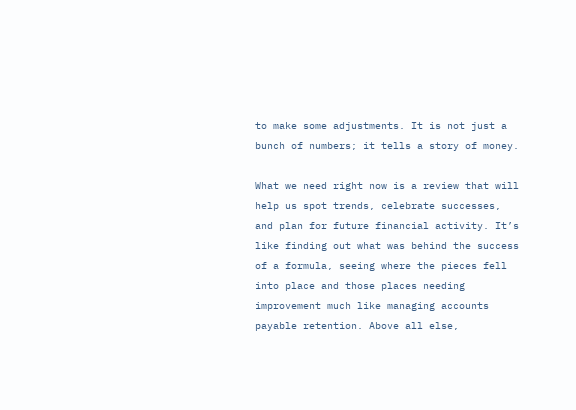to make some adjustments. It is not just a bunch of numbers; it tells a story of money.

What we need right now is a review that will help us spot trends, celebrate successes, and plan for future financial activity. It’s like finding out what was behind the success of a formula, seeing where the pieces fell into place and those places needing improvement much like managing accounts payable retention. Above all else,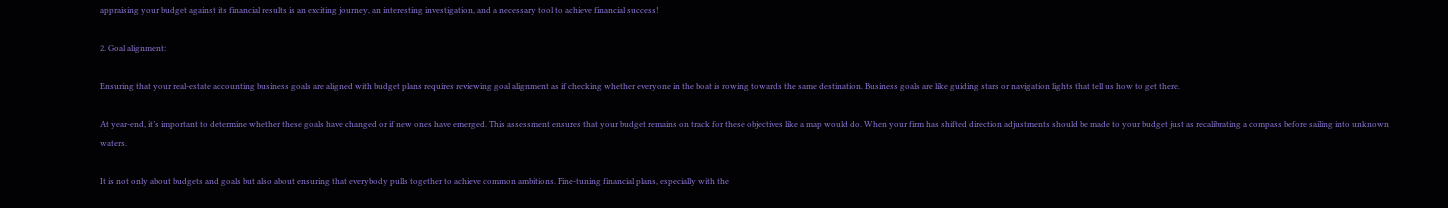appraising your budget against its financial results is an exciting journey, an interesting investigation, and a necessary tool to achieve financial success!

2. Goal alignment:

Ensuring that your real-estate accounting business goals are aligned with budget plans requires reviewing goal alignment as if checking whether everyone in the boat is rowing towards the same destination. Business goals are like guiding stars or navigation lights that tell us how to get there.

At year-end, it’s important to determine whether these goals have changed or if new ones have emerged. This assessment ensures that your budget remains on track for these objectives like a map would do. When your firm has shifted direction adjustments should be made to your budget just as recalibrating a compass before sailing into unknown waters.

It is not only about budgets and goals but also about ensuring that everybody pulls together to achieve common ambitions. Fine-tuning financial plans, especially with the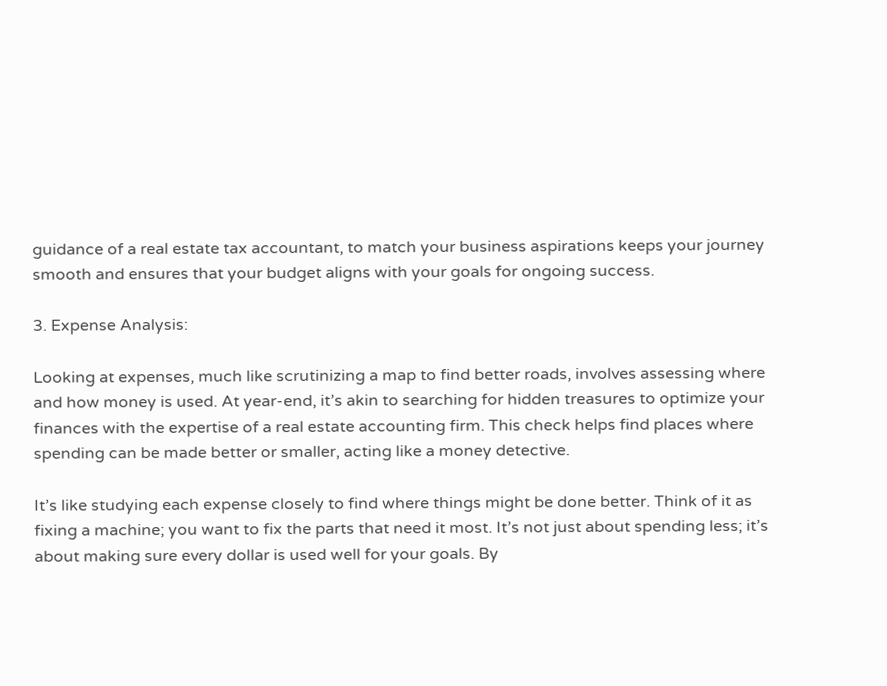guidance of a real estate tax accountant, to match your business aspirations keeps your journey smooth and ensures that your budget aligns with your goals for ongoing success.

3. Expense Analysis:

Looking at expenses, much like scrutinizing a map to find better roads, involves assessing where and how money is used. At year-end, it’s akin to searching for hidden treasures to optimize your finances with the expertise of a real estate accounting firm. This check helps find places where spending can be made better or smaller, acting like a money detective.

It’s like studying each expense closely to find where things might be done better. Think of it as fixing a machine; you want to fix the parts that need it most. It’s not just about spending less; it’s about making sure every dollar is used well for your goals. By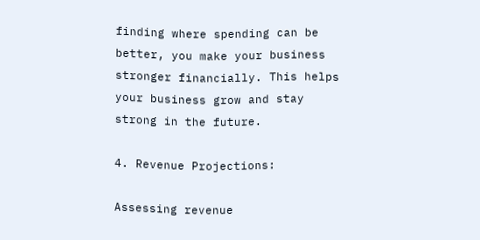finding where spending can be better, you make your business stronger financially. This helps your business grow and stay strong in the future.

4. Revenue Projections:

Assessing revenue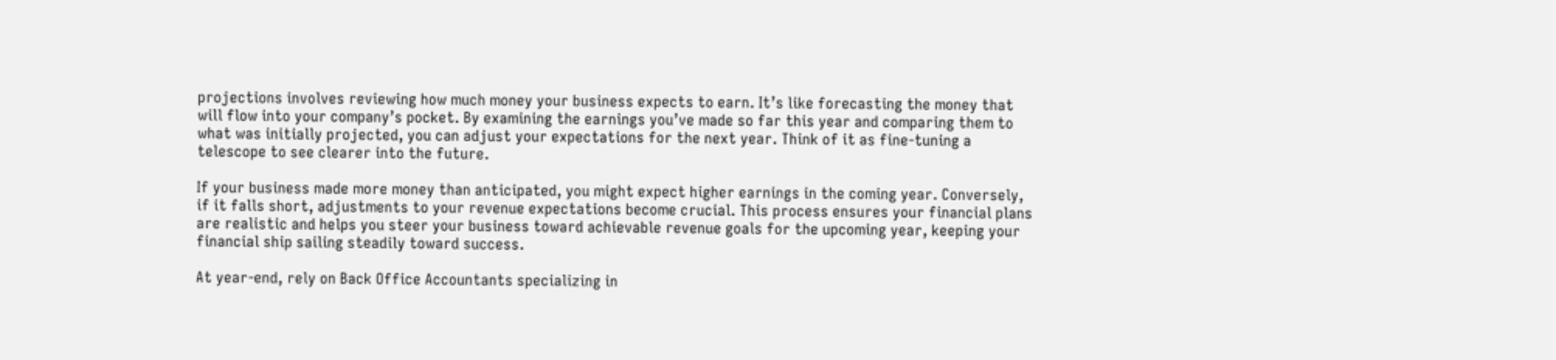projections involves reviewing how much money your business expects to earn. It’s like forecasting the money that will flow into your company’s pocket. By examining the earnings you’ve made so far this year and comparing them to what was initially projected, you can adjust your expectations for the next year. Think of it as fine-tuning a telescope to see clearer into the future.

If your business made more money than anticipated, you might expect higher earnings in the coming year. Conversely, if it falls short, adjustments to your revenue expectations become crucial. This process ensures your financial plans are realistic and helps you steer your business toward achievable revenue goals for the upcoming year, keeping your financial ship sailing steadily toward success.

At year-end, rely on Back Office Accountants specializing in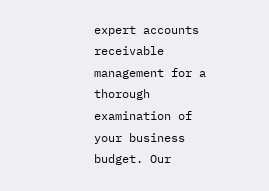expert accounts receivable management for a thorough examination of your business budget. Our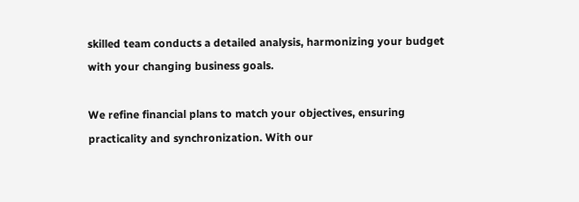skilled team conducts a detailed analysis, harmonizing your budget with your changing business goals.

We refine financial plans to match your objectives, ensuring practicality and synchronization. With our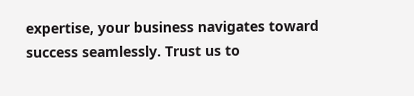expertise, your business navigates toward success seamlessly. Trust us to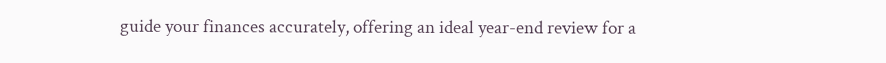guide your finances accurately, offering an ideal year-end review for a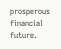prosperous financial future.